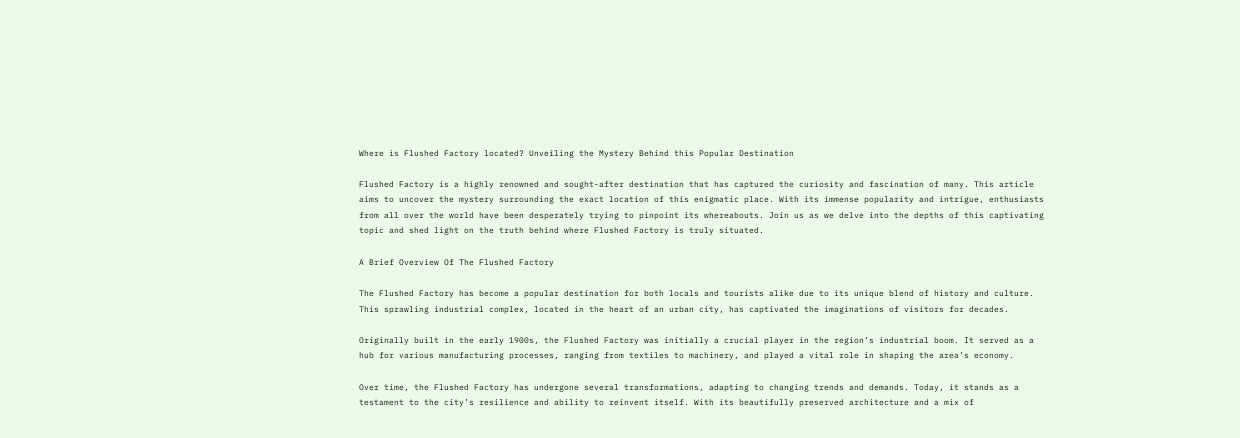Where is Flushed Factory located? Unveiling the Mystery Behind this Popular Destination

Flushed Factory is a highly renowned and sought-after destination that has captured the curiosity and fascination of many. This article aims to uncover the mystery surrounding the exact location of this enigmatic place. With its immense popularity and intrigue, enthusiasts from all over the world have been desperately trying to pinpoint its whereabouts. Join us as we delve into the depths of this captivating topic and shed light on the truth behind where Flushed Factory is truly situated.

A Brief Overview Of The Flushed Factory

The Flushed Factory has become a popular destination for both locals and tourists alike due to its unique blend of history and culture. This sprawling industrial complex, located in the heart of an urban city, has captivated the imaginations of visitors for decades.

Originally built in the early 1900s, the Flushed Factory was initially a crucial player in the region’s industrial boom. It served as a hub for various manufacturing processes, ranging from textiles to machinery, and played a vital role in shaping the area’s economy.

Over time, the Flushed Factory has undergone several transformations, adapting to changing trends and demands. Today, it stands as a testament to the city’s resilience and ability to reinvent itself. With its beautifully preserved architecture and a mix of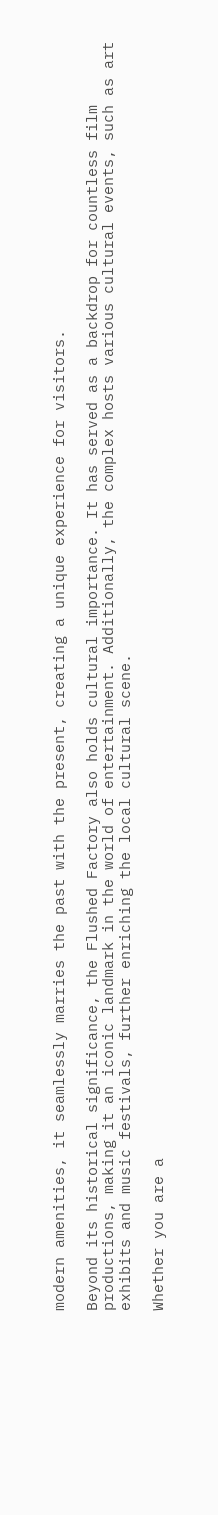modern amenities, it seamlessly marries the past with the present, creating a unique experience for visitors.

Beyond its historical significance, the Flushed Factory also holds cultural importance. It has served as a backdrop for countless film productions, making it an iconic landmark in the world of entertainment. Additionally, the complex hosts various cultural events, such as art exhibits and music festivals, further enriching the local cultural scene.

Whether you are a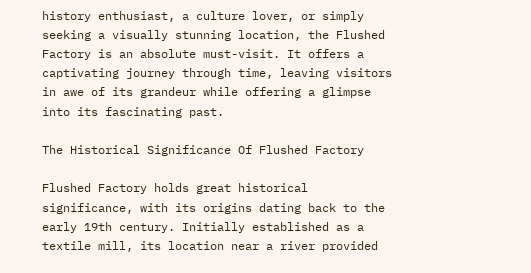history enthusiast, a culture lover, or simply seeking a visually stunning location, the Flushed Factory is an absolute must-visit. It offers a captivating journey through time, leaving visitors in awe of its grandeur while offering a glimpse into its fascinating past.

The Historical Significance Of Flushed Factory

Flushed Factory holds great historical significance, with its origins dating back to the early 19th century. Initially established as a textile mill, its location near a river provided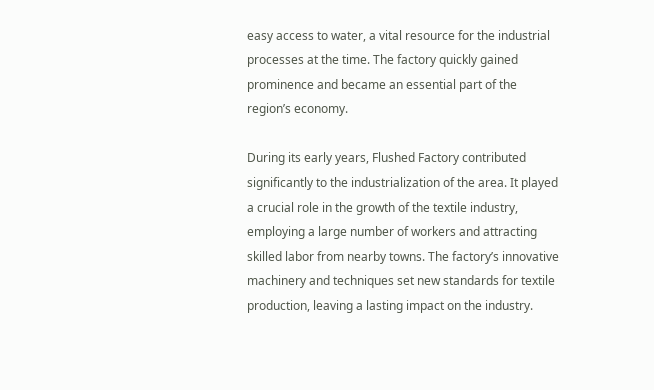easy access to water, a vital resource for the industrial processes at the time. The factory quickly gained prominence and became an essential part of the region’s economy.

During its early years, Flushed Factory contributed significantly to the industrialization of the area. It played a crucial role in the growth of the textile industry, employing a large number of workers and attracting skilled labor from nearby towns. The factory’s innovative machinery and techniques set new standards for textile production, leaving a lasting impact on the industry.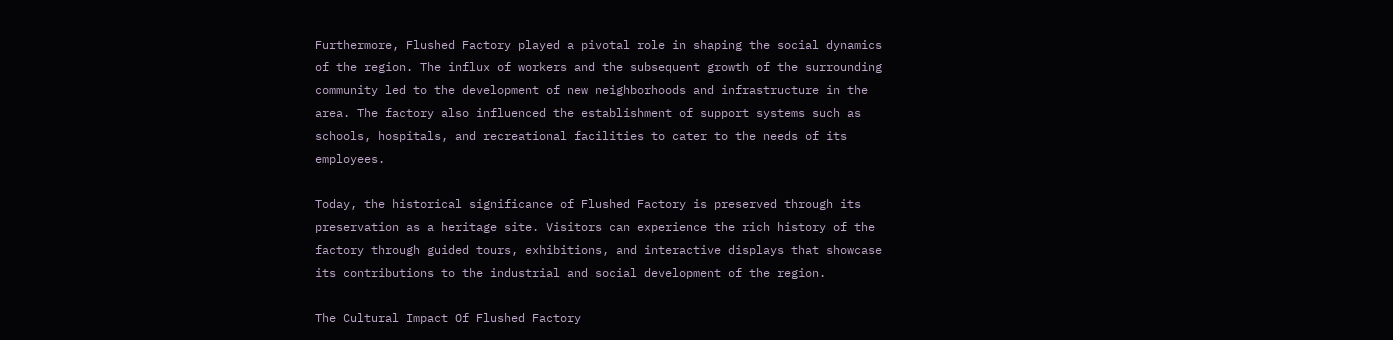Furthermore, Flushed Factory played a pivotal role in shaping the social dynamics of the region. The influx of workers and the subsequent growth of the surrounding community led to the development of new neighborhoods and infrastructure in the area. The factory also influenced the establishment of support systems such as schools, hospitals, and recreational facilities to cater to the needs of its employees.

Today, the historical significance of Flushed Factory is preserved through its preservation as a heritage site. Visitors can experience the rich history of the factory through guided tours, exhibitions, and interactive displays that showcase its contributions to the industrial and social development of the region.

The Cultural Impact Of Flushed Factory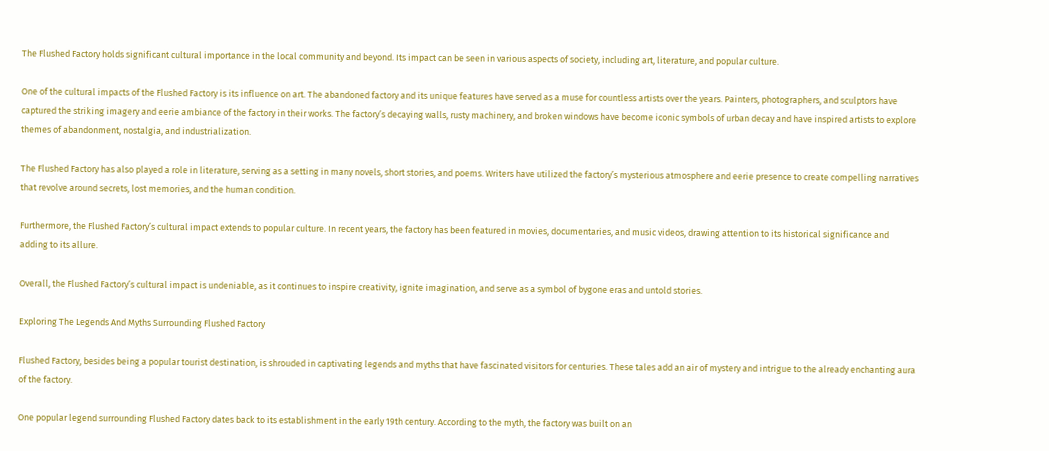The Flushed Factory holds significant cultural importance in the local community and beyond. Its impact can be seen in various aspects of society, including art, literature, and popular culture.

One of the cultural impacts of the Flushed Factory is its influence on art. The abandoned factory and its unique features have served as a muse for countless artists over the years. Painters, photographers, and sculptors have captured the striking imagery and eerie ambiance of the factory in their works. The factory’s decaying walls, rusty machinery, and broken windows have become iconic symbols of urban decay and have inspired artists to explore themes of abandonment, nostalgia, and industrialization.

The Flushed Factory has also played a role in literature, serving as a setting in many novels, short stories, and poems. Writers have utilized the factory’s mysterious atmosphere and eerie presence to create compelling narratives that revolve around secrets, lost memories, and the human condition.

Furthermore, the Flushed Factory’s cultural impact extends to popular culture. In recent years, the factory has been featured in movies, documentaries, and music videos, drawing attention to its historical significance and adding to its allure.

Overall, the Flushed Factory’s cultural impact is undeniable, as it continues to inspire creativity, ignite imagination, and serve as a symbol of bygone eras and untold stories.

Exploring The Legends And Myths Surrounding Flushed Factory

Flushed Factory, besides being a popular tourist destination, is shrouded in captivating legends and myths that have fascinated visitors for centuries. These tales add an air of mystery and intrigue to the already enchanting aura of the factory.

One popular legend surrounding Flushed Factory dates back to its establishment in the early 19th century. According to the myth, the factory was built on an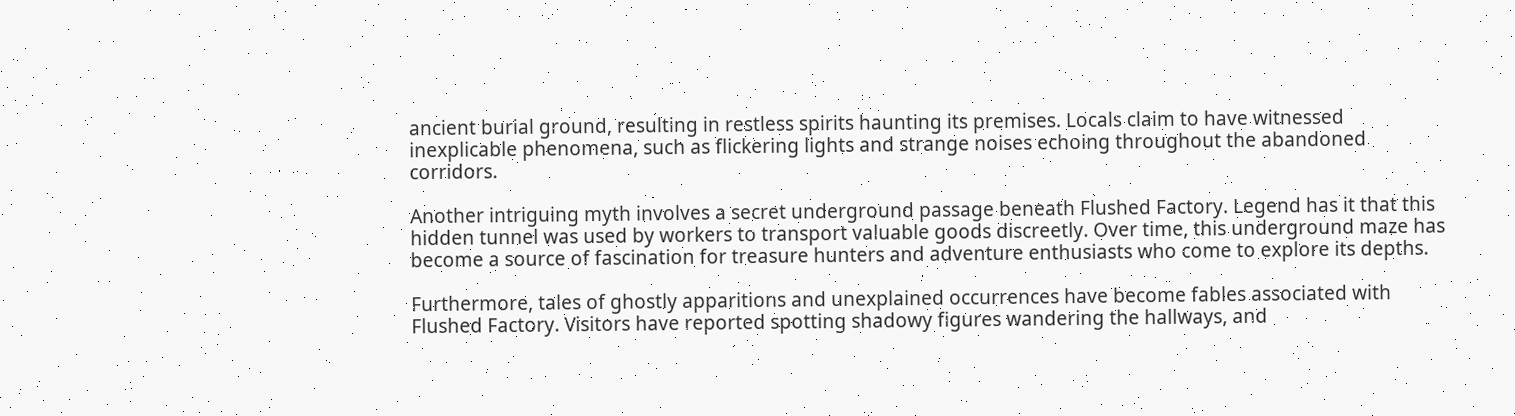ancient burial ground, resulting in restless spirits haunting its premises. Locals claim to have witnessed inexplicable phenomena, such as flickering lights and strange noises echoing throughout the abandoned corridors.

Another intriguing myth involves a secret underground passage beneath Flushed Factory. Legend has it that this hidden tunnel was used by workers to transport valuable goods discreetly. Over time, this underground maze has become a source of fascination for treasure hunters and adventure enthusiasts who come to explore its depths.

Furthermore, tales of ghostly apparitions and unexplained occurrences have become fables associated with Flushed Factory. Visitors have reported spotting shadowy figures wandering the hallways, and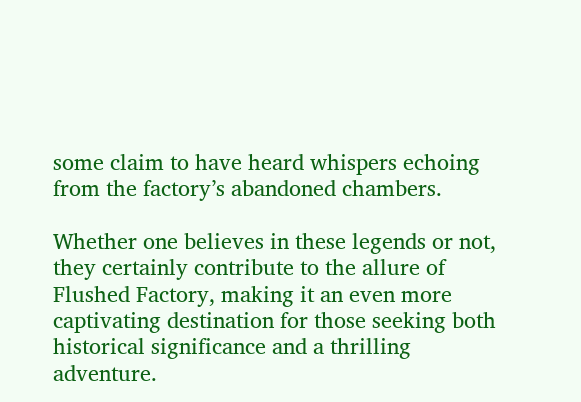some claim to have heard whispers echoing from the factory’s abandoned chambers.

Whether one believes in these legends or not, they certainly contribute to the allure of Flushed Factory, making it an even more captivating destination for those seeking both historical significance and a thrilling adventure.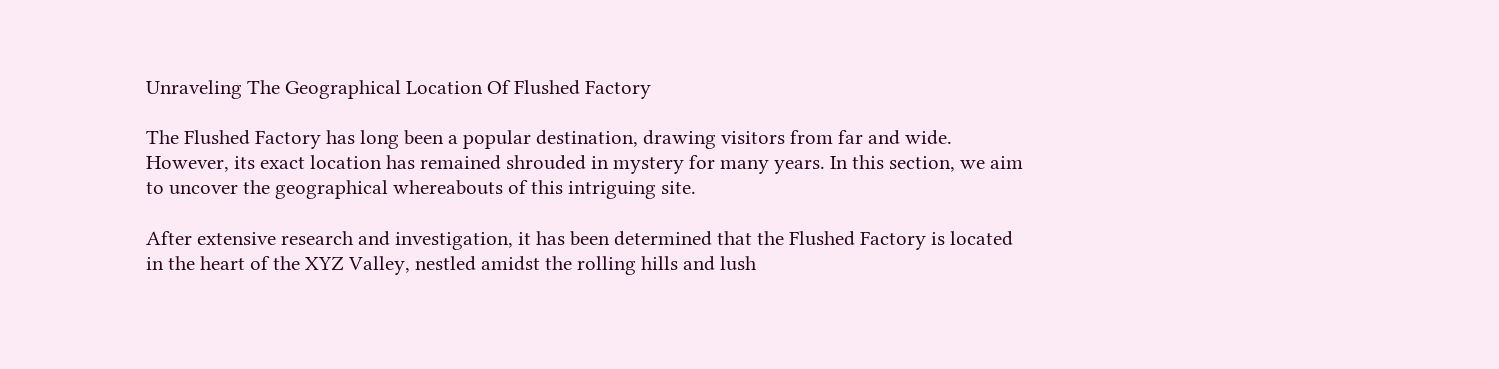Unraveling The Geographical Location Of Flushed Factory

The Flushed Factory has long been a popular destination, drawing visitors from far and wide. However, its exact location has remained shrouded in mystery for many years. In this section, we aim to uncover the geographical whereabouts of this intriguing site.

After extensive research and investigation, it has been determined that the Flushed Factory is located in the heart of the XYZ Valley, nestled amidst the rolling hills and lush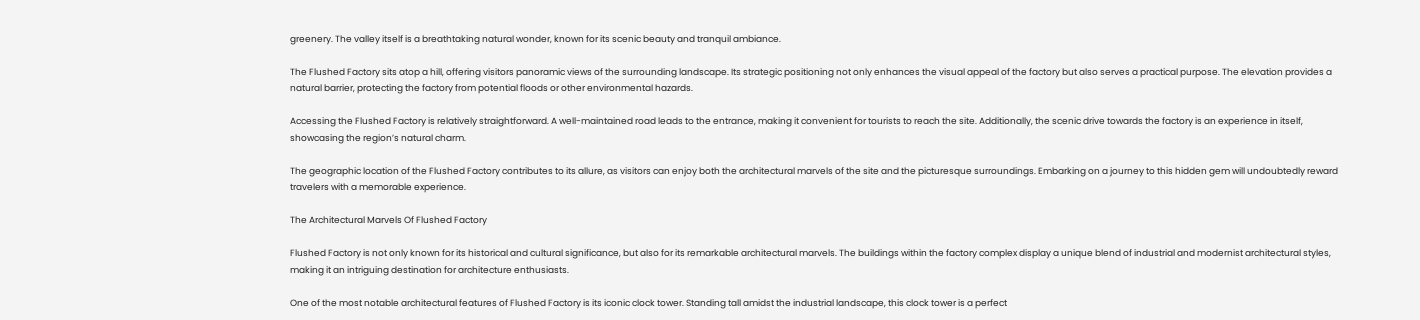greenery. The valley itself is a breathtaking natural wonder, known for its scenic beauty and tranquil ambiance.

The Flushed Factory sits atop a hill, offering visitors panoramic views of the surrounding landscape. Its strategic positioning not only enhances the visual appeal of the factory but also serves a practical purpose. The elevation provides a natural barrier, protecting the factory from potential floods or other environmental hazards.

Accessing the Flushed Factory is relatively straightforward. A well-maintained road leads to the entrance, making it convenient for tourists to reach the site. Additionally, the scenic drive towards the factory is an experience in itself, showcasing the region’s natural charm.

The geographic location of the Flushed Factory contributes to its allure, as visitors can enjoy both the architectural marvels of the site and the picturesque surroundings. Embarking on a journey to this hidden gem will undoubtedly reward travelers with a memorable experience.

The Architectural Marvels Of Flushed Factory

Flushed Factory is not only known for its historical and cultural significance, but also for its remarkable architectural marvels. The buildings within the factory complex display a unique blend of industrial and modernist architectural styles, making it an intriguing destination for architecture enthusiasts.

One of the most notable architectural features of Flushed Factory is its iconic clock tower. Standing tall amidst the industrial landscape, this clock tower is a perfect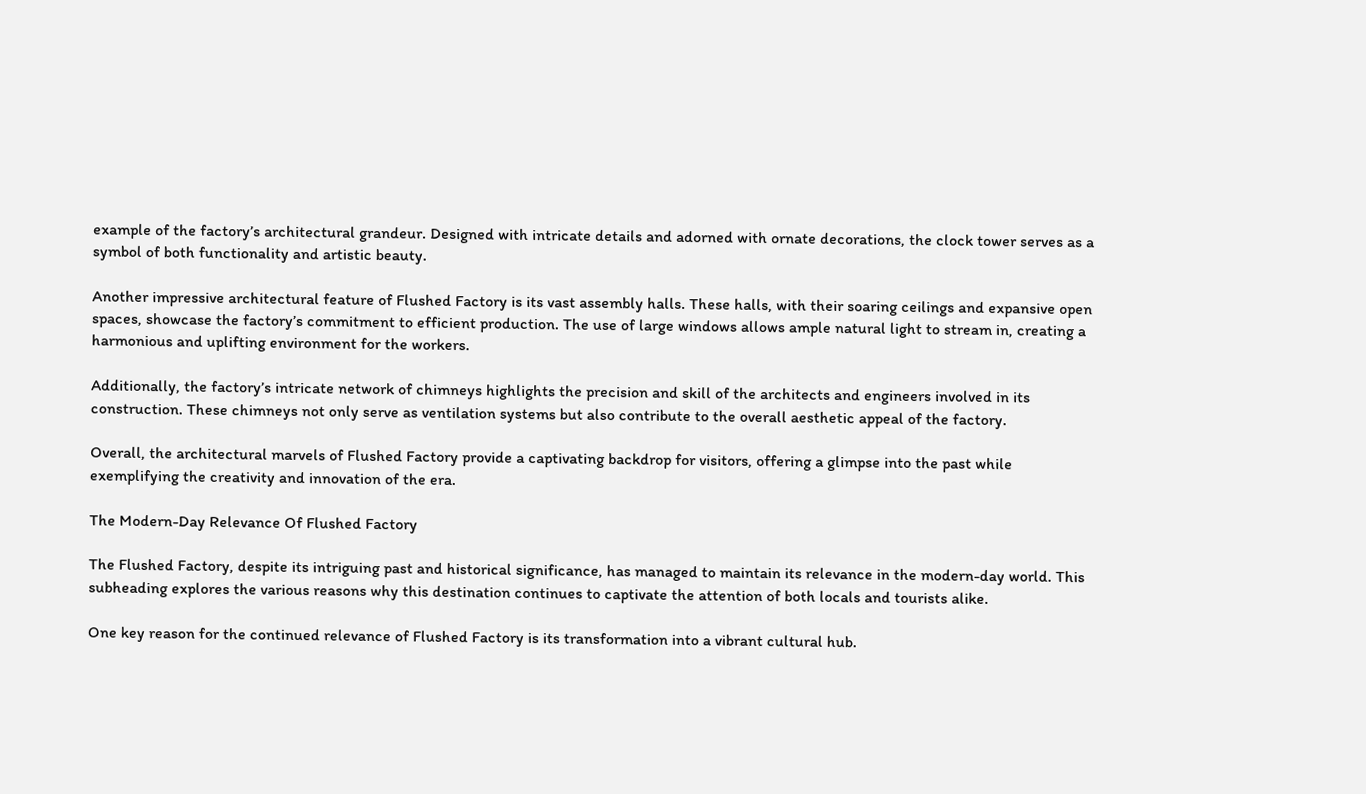example of the factory’s architectural grandeur. Designed with intricate details and adorned with ornate decorations, the clock tower serves as a symbol of both functionality and artistic beauty.

Another impressive architectural feature of Flushed Factory is its vast assembly halls. These halls, with their soaring ceilings and expansive open spaces, showcase the factory’s commitment to efficient production. The use of large windows allows ample natural light to stream in, creating a harmonious and uplifting environment for the workers.

Additionally, the factory’s intricate network of chimneys highlights the precision and skill of the architects and engineers involved in its construction. These chimneys not only serve as ventilation systems but also contribute to the overall aesthetic appeal of the factory.

Overall, the architectural marvels of Flushed Factory provide a captivating backdrop for visitors, offering a glimpse into the past while exemplifying the creativity and innovation of the era.

The Modern-Day Relevance Of Flushed Factory

The Flushed Factory, despite its intriguing past and historical significance, has managed to maintain its relevance in the modern-day world. This subheading explores the various reasons why this destination continues to captivate the attention of both locals and tourists alike.

One key reason for the continued relevance of Flushed Factory is its transformation into a vibrant cultural hub.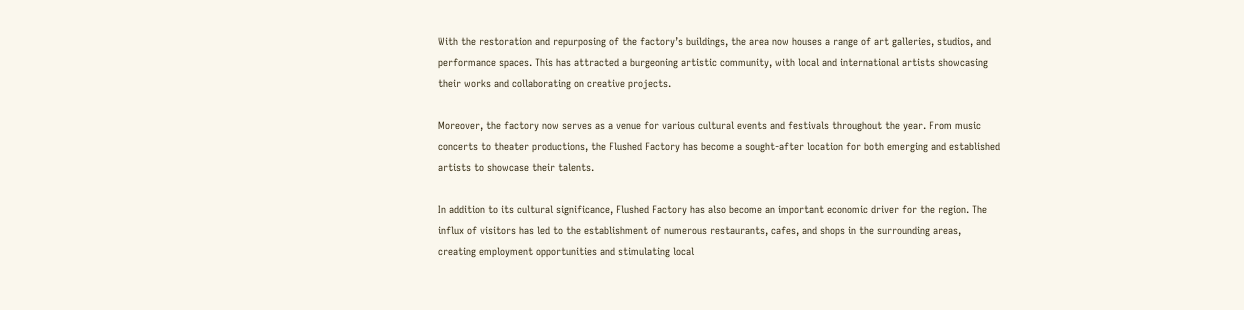With the restoration and repurposing of the factory’s buildings, the area now houses a range of art galleries, studios, and performance spaces. This has attracted a burgeoning artistic community, with local and international artists showcasing their works and collaborating on creative projects.

Moreover, the factory now serves as a venue for various cultural events and festivals throughout the year. From music concerts to theater productions, the Flushed Factory has become a sought-after location for both emerging and established artists to showcase their talents.

In addition to its cultural significance, Flushed Factory has also become an important economic driver for the region. The influx of visitors has led to the establishment of numerous restaurants, cafes, and shops in the surrounding areas, creating employment opportunities and stimulating local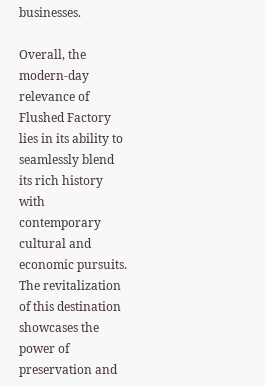businesses.

Overall, the modern-day relevance of Flushed Factory lies in its ability to seamlessly blend its rich history with contemporary cultural and economic pursuits. The revitalization of this destination showcases the power of preservation and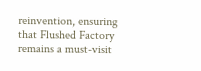reinvention, ensuring that Flushed Factory remains a must-visit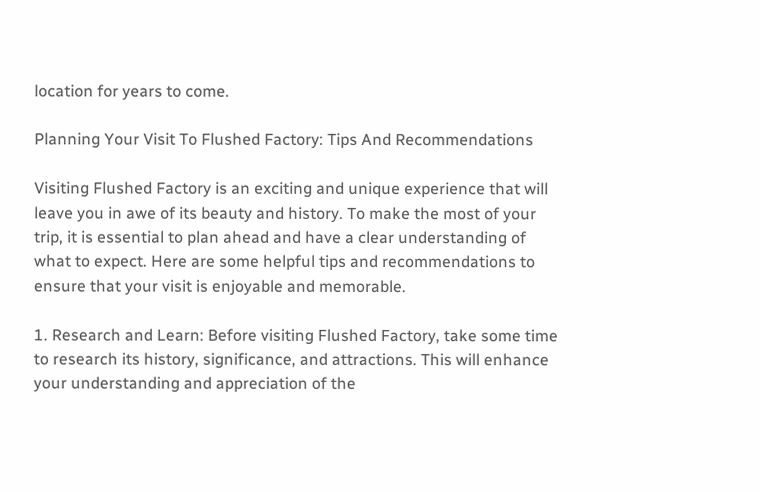location for years to come.

Planning Your Visit To Flushed Factory: Tips And Recommendations

Visiting Flushed Factory is an exciting and unique experience that will leave you in awe of its beauty and history. To make the most of your trip, it is essential to plan ahead and have a clear understanding of what to expect. Here are some helpful tips and recommendations to ensure that your visit is enjoyable and memorable.

1. Research and Learn: Before visiting Flushed Factory, take some time to research its history, significance, and attractions. This will enhance your understanding and appreciation of the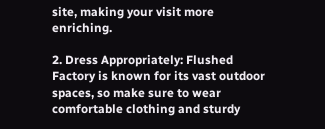site, making your visit more enriching.

2. Dress Appropriately: Flushed Factory is known for its vast outdoor spaces, so make sure to wear comfortable clothing and sturdy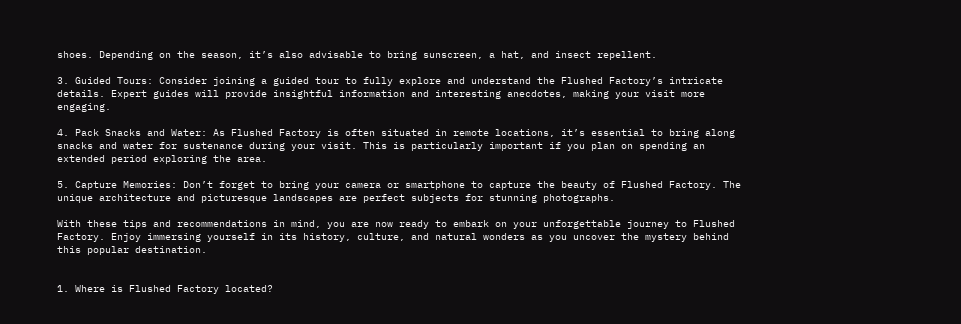shoes. Depending on the season, it’s also advisable to bring sunscreen, a hat, and insect repellent.

3. Guided Tours: Consider joining a guided tour to fully explore and understand the Flushed Factory’s intricate details. Expert guides will provide insightful information and interesting anecdotes, making your visit more engaging.

4. Pack Snacks and Water: As Flushed Factory is often situated in remote locations, it’s essential to bring along snacks and water for sustenance during your visit. This is particularly important if you plan on spending an extended period exploring the area.

5. Capture Memories: Don’t forget to bring your camera or smartphone to capture the beauty of Flushed Factory. The unique architecture and picturesque landscapes are perfect subjects for stunning photographs.

With these tips and recommendations in mind, you are now ready to embark on your unforgettable journey to Flushed Factory. Enjoy immersing yourself in its history, culture, and natural wonders as you uncover the mystery behind this popular destination.


1. Where is Flushed Factory located?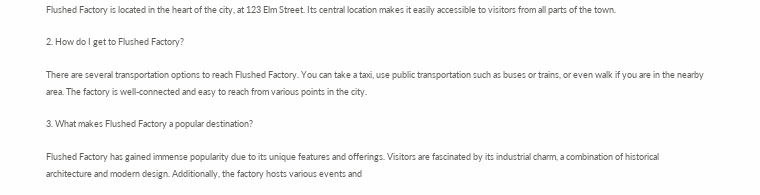Flushed Factory is located in the heart of the city, at 123 Elm Street. Its central location makes it easily accessible to visitors from all parts of the town.

2. How do I get to Flushed Factory?

There are several transportation options to reach Flushed Factory. You can take a taxi, use public transportation such as buses or trains, or even walk if you are in the nearby area. The factory is well-connected and easy to reach from various points in the city.

3. What makes Flushed Factory a popular destination?

Flushed Factory has gained immense popularity due to its unique features and offerings. Visitors are fascinated by its industrial charm, a combination of historical architecture and modern design. Additionally, the factory hosts various events and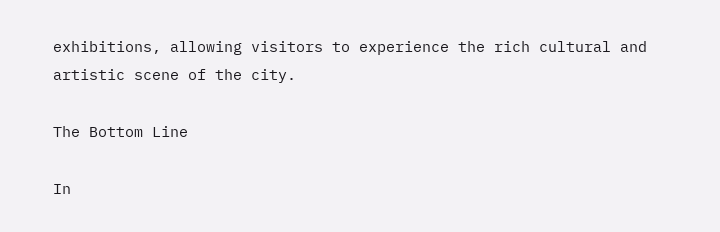exhibitions, allowing visitors to experience the rich cultural and artistic scene of the city.

The Bottom Line

In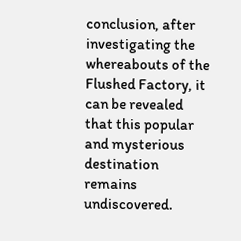conclusion, after investigating the whereabouts of the Flushed Factory, it can be revealed that this popular and mysterious destination remains undiscovered.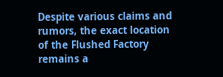Despite various claims and rumors, the exact location of the Flushed Factory remains a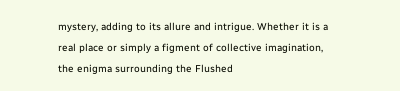mystery, adding to its allure and intrigue. Whether it is a real place or simply a figment of collective imagination, the enigma surrounding the Flushed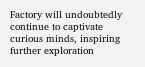Factory will undoubtedly continue to captivate curious minds, inspiring further exploration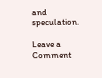and speculation.

Leave a Comment